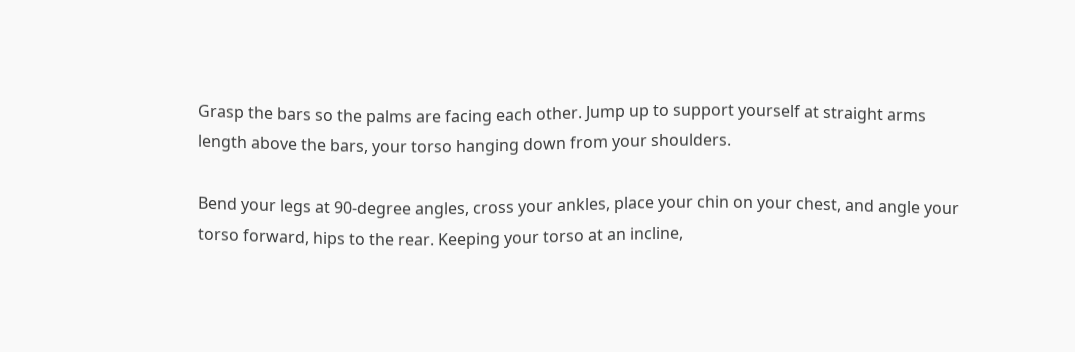Grasp the bars so the palms are facing each other. Jump up to support yourself at straight arms length above the bars, your torso hanging down from your shoulders.

Bend your legs at 90-degree angles, cross your ankles, place your chin on your chest, and angle your torso forward, hips to the rear. Keeping your torso at an incline,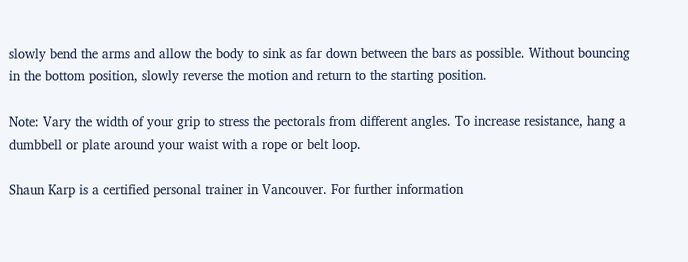slowly bend the arms and allow the body to sink as far down between the bars as possible. Without bouncing in the bottom position, slowly reverse the motion and return to the starting position.

Note: Vary the width of your grip to stress the pectorals from different angles. To increase resistance, hang a dumbbell or plate around your waist with a rope or belt loop.

Shaun Karp is a certified personal trainer in Vancouver. For further information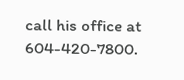call his office at 604-420-7800.